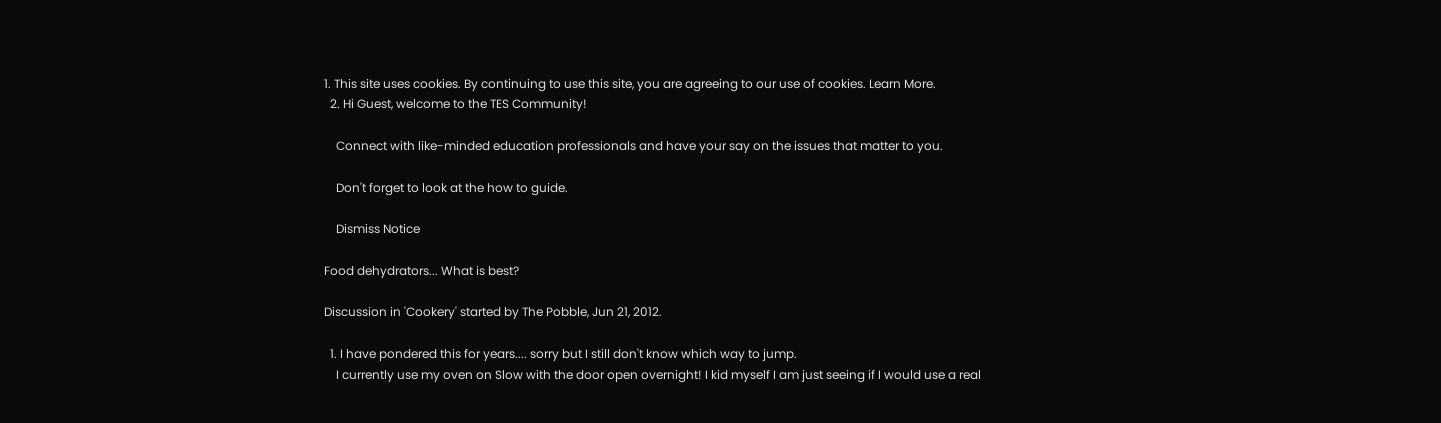1. This site uses cookies. By continuing to use this site, you are agreeing to our use of cookies. Learn More.
  2. Hi Guest, welcome to the TES Community!

    Connect with like-minded education professionals and have your say on the issues that matter to you.

    Don't forget to look at the how to guide.

    Dismiss Notice

Food dehydrators... What is best?

Discussion in 'Cookery' started by The Pobble, Jun 21, 2012.

  1. I have pondered this for years.... sorry but I still don't know which way to jump.
    I currently use my oven on Slow with the door open overnight! I kid myself I am just seeing if I would use a real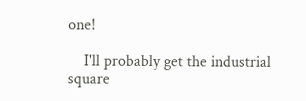one!

    I'll probably get the industrial square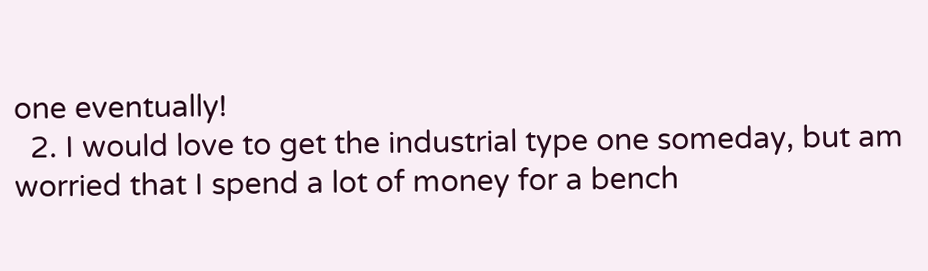one eventually!
  2. I would love to get the industrial type one someday, but am worried that I spend a lot of money for a bench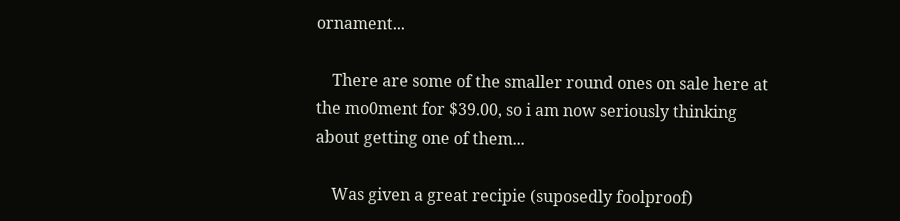ornament...

    There are some of the smaller round ones on sale here at the mo0ment for $39.00, so i am now seriously thinking about getting one of them...

    Was given a great recipie (suposedly foolproof)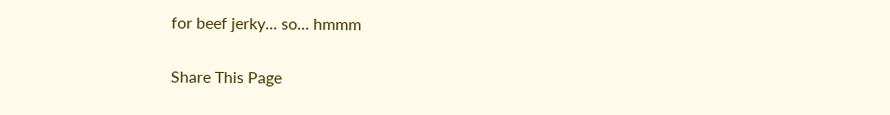for beef jerky... so... hmmm

Share This Page